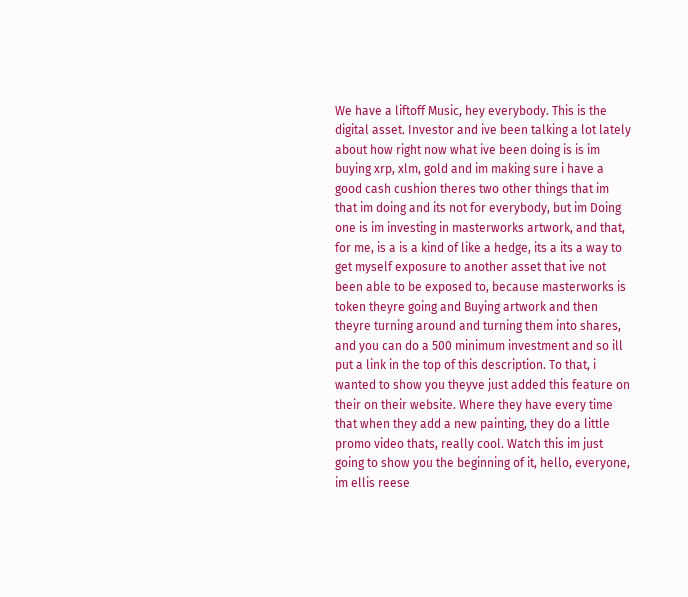We have a liftoff Music, hey everybody. This is the digital asset. Investor and ive been talking a lot lately about how right now what ive been doing is is im buying xrp, xlm, gold and im making sure i have a good cash cushion theres two other things that im that im doing and its not for everybody, but im Doing one is im investing in masterworks artwork, and that, for me, is a is a kind of like a hedge, its a its a way to get myself exposure to another asset that ive not been able to be exposed to, because masterworks is token theyre going and Buying artwork and then theyre turning around and turning them into shares, and you can do a 500 minimum investment and so ill put a link in the top of this description. To that, i wanted to show you theyve just added this feature on their on their website. Where they have every time that when they add a new painting, they do a little promo video thats, really cool. Watch this im just going to show you the beginning of it, hello, everyone, im ellis reese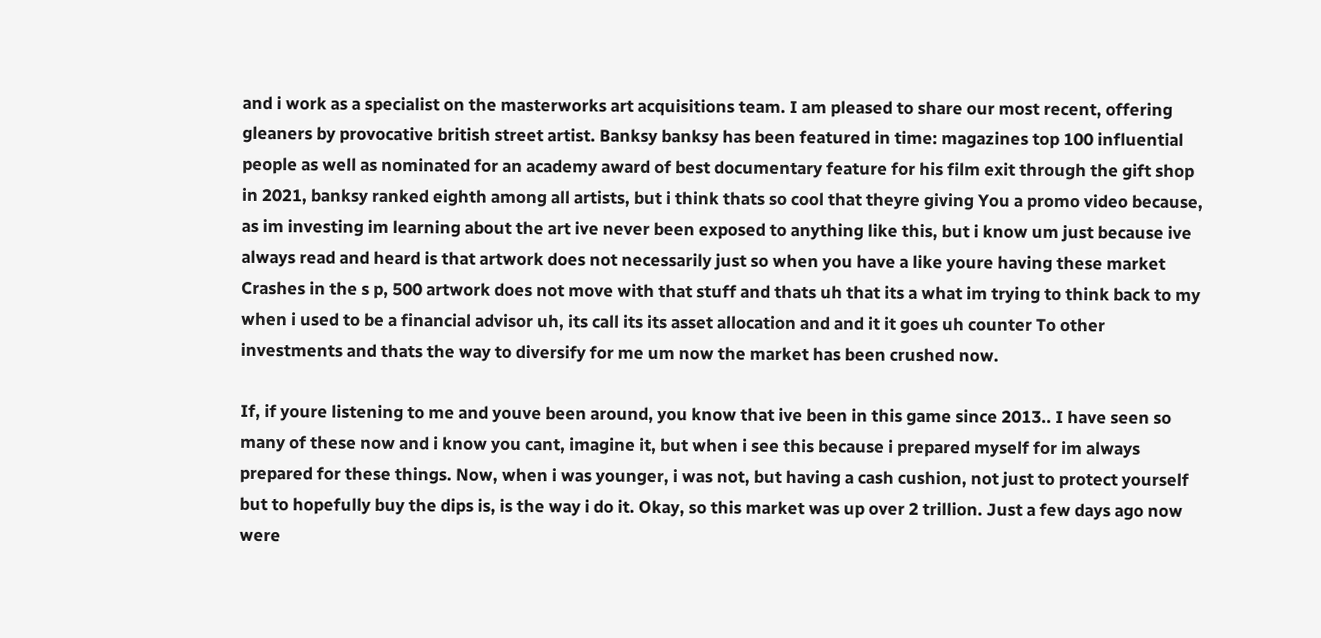and i work as a specialist on the masterworks art acquisitions team. I am pleased to share our most recent, offering gleaners by provocative british street artist. Banksy banksy has been featured in time: magazines top 100 influential people as well as nominated for an academy award of best documentary feature for his film exit through the gift shop in 2021, banksy ranked eighth among all artists, but i think thats so cool that theyre giving You a promo video because, as im investing im learning about the art ive never been exposed to anything like this, but i know um just because ive always read and heard is that artwork does not necessarily just so when you have a like youre having these market Crashes in the s p, 500 artwork does not move with that stuff and thats uh that its a what im trying to think back to my when i used to be a financial advisor uh, its call its its asset allocation and and it it goes uh counter To other investments and thats the way to diversify for me um now the market has been crushed now.

If, if youre listening to me and youve been around, you know that ive been in this game since 2013.. I have seen so many of these now and i know you cant, imagine it, but when i see this because i prepared myself for im always prepared for these things. Now, when i was younger, i was not, but having a cash cushion, not just to protect yourself but to hopefully buy the dips is, is the way i do it. Okay, so this market was up over 2 trillion. Just a few days ago now were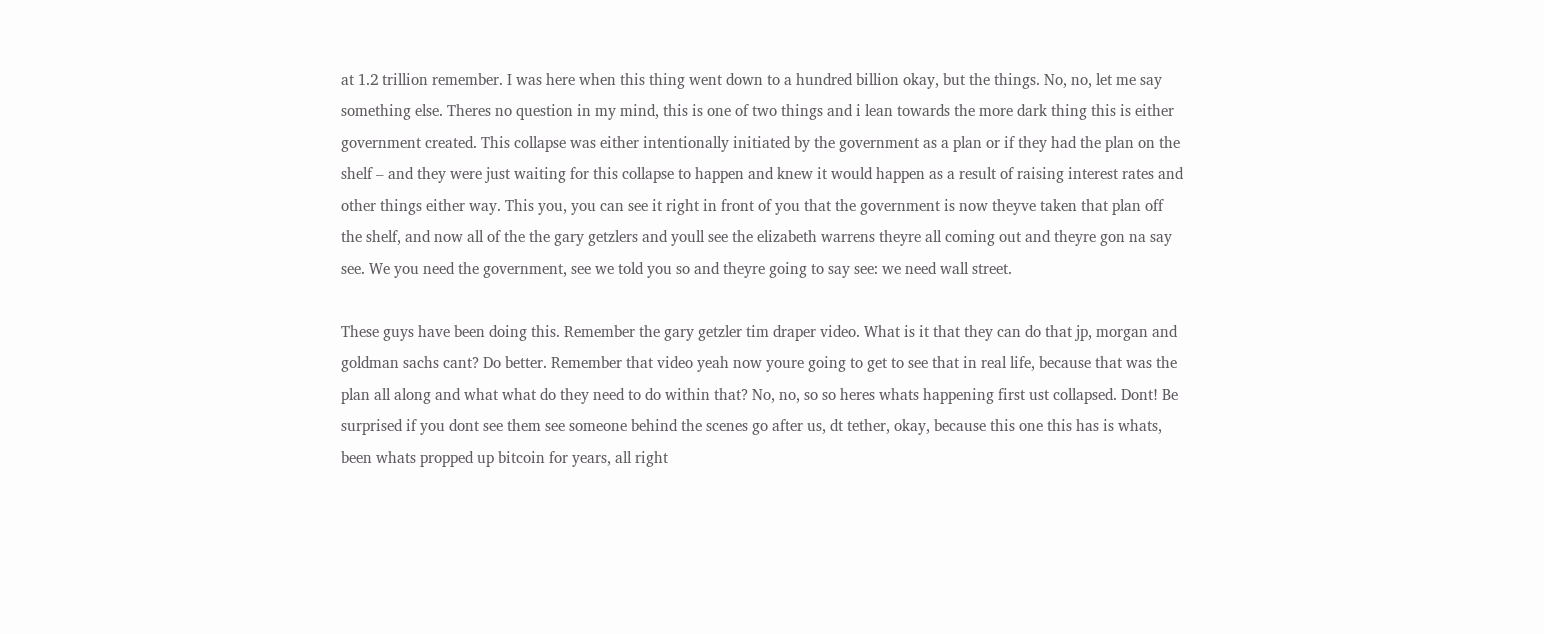at 1.2 trillion remember. I was here when this thing went down to a hundred billion okay, but the things. No, no, let me say something else. Theres no question in my mind, this is one of two things and i lean towards the more dark thing this is either government created. This collapse was either intentionally initiated by the government as a plan or if they had the plan on the shelf – and they were just waiting for this collapse to happen and knew it would happen as a result of raising interest rates and other things either way. This you, you can see it right in front of you that the government is now theyve taken that plan off the shelf, and now all of the the gary getzlers and youll see the elizabeth warrens theyre all coming out and theyre gon na say see. We you need the government, see we told you so and theyre going to say see: we need wall street.

These guys have been doing this. Remember the gary getzler tim draper video. What is it that they can do that jp, morgan and goldman sachs cant? Do better. Remember that video yeah now youre going to get to see that in real life, because that was the plan all along and what what do they need to do within that? No, no, so so heres whats happening first ust collapsed. Dont! Be surprised if you dont see them see someone behind the scenes go after us, dt tether, okay, because this one this has is whats, been whats propped up bitcoin for years, all right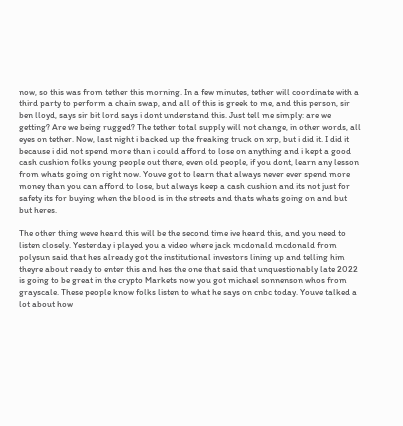now, so this was from tether this morning. In a few minutes, tether will coordinate with a third party to perform a chain swap, and all of this is greek to me, and this person, sir ben lloyd, says sir bit lord says i dont understand this. Just tell me simply: are we getting? Are we being rugged? The tether total supply will not change, in other words, all eyes on tether. Now, last night i backed up the freaking truck on xrp, but i did it. I did it because i did not spend more than i could afford to lose on anything and i kept a good cash cushion folks young people out there, even old people, if you dont, learn any lesson from whats going on right now. Youve got to learn that always never ever spend more money than you can afford to lose, but always keep a cash cushion and its not just for safety its for buying when the blood is in the streets and thats whats going on and but but heres.

The other thing weve heard this will be the second time ive heard this, and you need to listen closely. Yesterday i played you a video where jack mcdonald mcdonald from polysun said that hes already got the institutional investors lining up and telling him theyre about ready to enter this and hes the one that said that unquestionably late 2022 is going to be great in the crypto Markets now you got michael sonnenson whos from grayscale. These people know folks listen to what he says on cnbc today. Youve talked a lot about how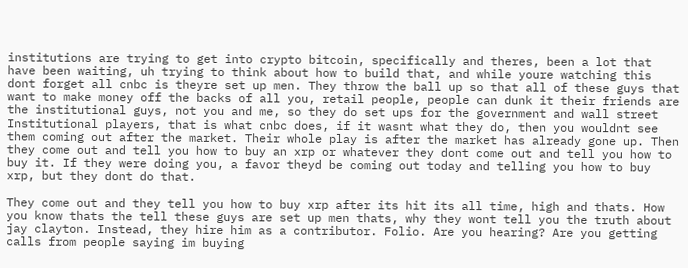institutions are trying to get into crypto bitcoin, specifically and theres, been a lot that have been waiting, uh trying to think about how to build that, and while youre watching this dont forget all cnbc is theyre set up men. They throw the ball up so that all of these guys that want to make money off the backs of all you, retail people, people can dunk it their friends are the institutional guys, not you and me, so they do set ups for the government and wall street Institutional players, that is what cnbc does, if it wasnt what they do, then you wouldnt see them coming out after the market. Their whole play is after the market has already gone up. Then they come out and tell you how to buy an xrp or whatever they dont come out and tell you how to buy it. If they were doing you, a favor theyd be coming out today and telling you how to buy xrp, but they dont do that.

They come out and they tell you how to buy xrp after its hit its all time, high and thats. How you know thats the tell these guys are set up men thats, why they wont tell you the truth about jay clayton. Instead, they hire him as a contributor. Folio. Are you hearing? Are you getting calls from people saying im buying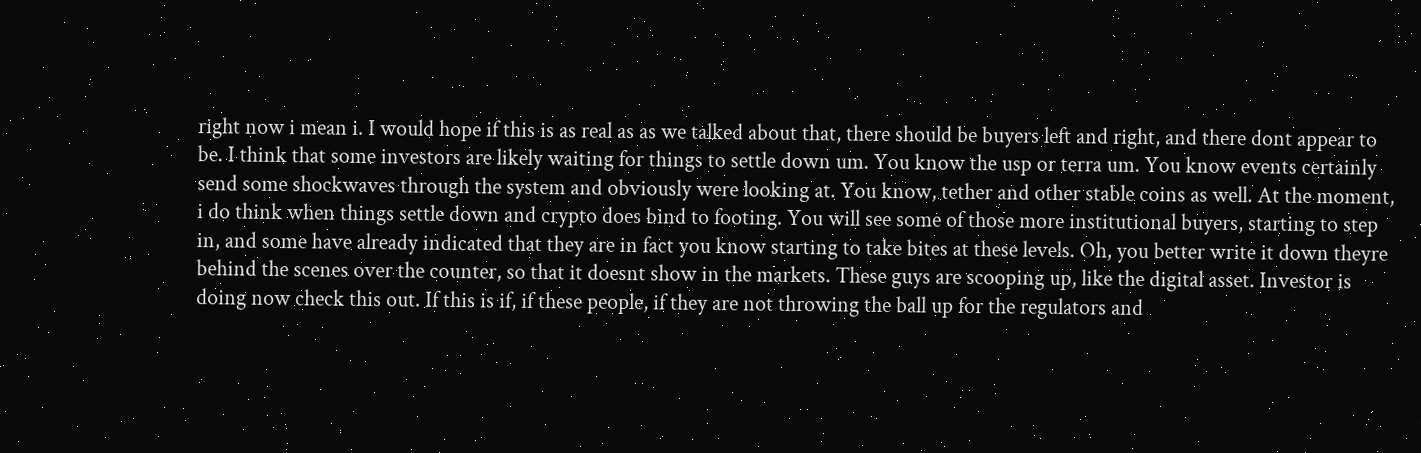right now i mean i. I would hope if this is as real as as we talked about that, there should be buyers left and right, and there dont appear to be. I think that some investors are likely waiting for things to settle down um. You know the usp or terra um. You know events certainly send some shockwaves through the system and obviously were looking at. You know, tether and other stable coins as well. At the moment, i do think when things settle down and crypto does bind to footing. You will see some of those more institutional buyers, starting to step in, and some have already indicated that they are in fact you know starting to take bites at these levels. Oh, you better write it down theyre behind the scenes over the counter, so that it doesnt show in the markets. These guys are scooping up, like the digital asset. Investor is doing now check this out. If this is if, if these people, if they are not throwing the ball up for the regulators and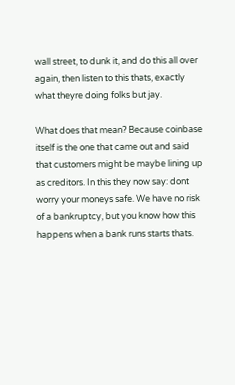wall street, to dunk it, and do this all over again, then listen to this thats, exactly what theyre doing folks but jay.

What does that mean? Because coinbase itself is the one that came out and said that customers might be maybe lining up as creditors. In this they now say: dont worry your moneys safe. We have no risk of a bankruptcy, but you know how this happens when a bank runs starts thats.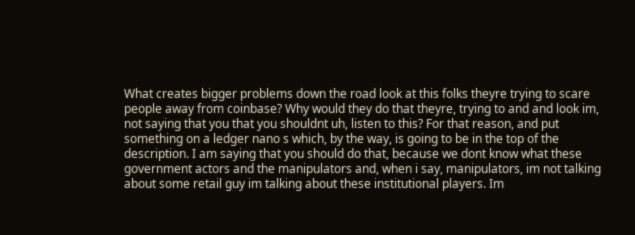What creates bigger problems down the road look at this folks theyre trying to scare people away from coinbase? Why would they do that theyre, trying to and and look im, not saying that you that you shouldnt uh, listen to this? For that reason, and put something on a ledger nano s which, by the way, is going to be in the top of the description. I am saying that you should do that, because we dont know what these government actors and the manipulators and, when i say, manipulators, im not talking about some retail guy im talking about these institutional players. Im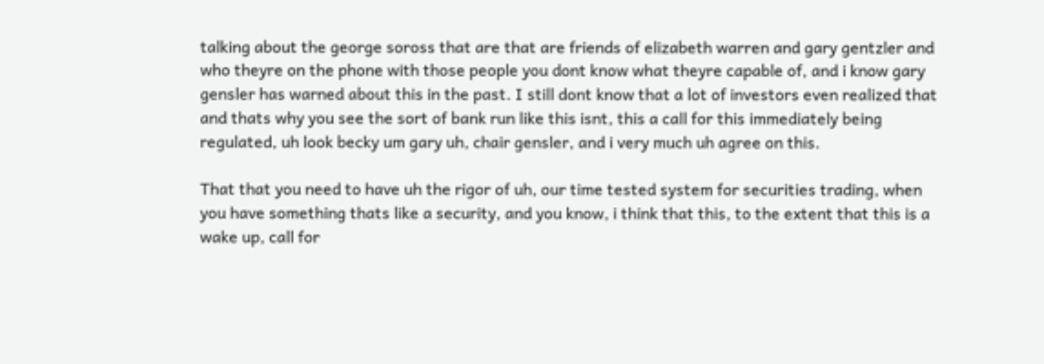talking about the george soross that are that are friends of elizabeth warren and gary gentzler and who theyre on the phone with those people you dont know what theyre capable of, and i know gary gensler has warned about this in the past. I still dont know that a lot of investors even realized that and thats why you see the sort of bank run like this isnt, this a call for this immediately being regulated, uh look becky um gary uh, chair gensler, and i very much uh agree on this.

That that you need to have uh the rigor of uh, our time tested system for securities trading, when you have something thats like a security, and you know, i think that this, to the extent that this is a wake up, call for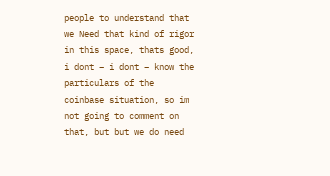people to understand that we Need that kind of rigor in this space, thats good, i dont – i dont – know the particulars of the coinbase situation, so im not going to comment on that, but but we do need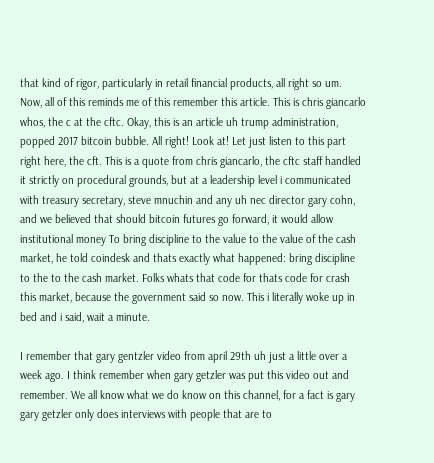that kind of rigor, particularly in retail financial products, all right so um. Now, all of this reminds me of this remember this article. This is chris giancarlo whos, the c at the cftc. Okay, this is an article uh trump administration, popped 2017 bitcoin bubble. All right! Look at! Let just listen to this part right here, the cft. This is a quote from chris giancarlo, the cftc staff handled it strictly on procedural grounds, but at a leadership level i communicated with treasury secretary, steve mnuchin and any uh nec director gary cohn, and we believed that should bitcoin futures go forward, it would allow institutional money To bring discipline to the value to the value of the cash market, he told coindesk and thats exactly what happened: bring discipline to the to the cash market. Folks whats that code for thats code for crash this market, because the government said so now. This i literally woke up in bed and i said, wait a minute.

I remember that gary gentzler video from april 29th uh just a little over a week ago. I think remember when gary getzler was put this video out and remember. We all know what we do know on this channel, for a fact is gary gary getzler only does interviews with people that are to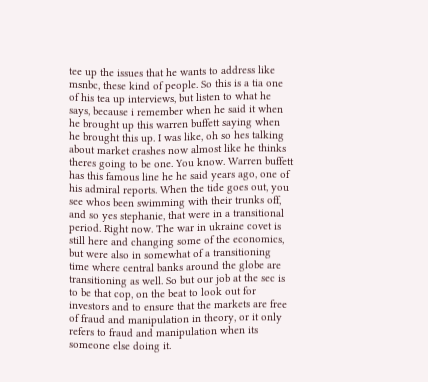tee up the issues that he wants to address like msnbc, these kind of people. So this is a tia one of his tea up interviews, but listen to what he says, because i remember when he said it when he brought up this warren buffett saying when he brought this up. I was like, oh so hes talking about market crashes now almost like he thinks theres going to be one. You know. Warren buffett has this famous line he he said years ago, one of his admiral reports. When the tide goes out, you see whos been swimming with their trunks off, and so yes stephanie, that were in a transitional period. Right now. The war in ukraine covet is still here and changing some of the economics, but were also in somewhat of a transitioning time where central banks around the globe are transitioning as well. So but our job at the sec is to be that cop, on the beat to look out for investors and to ensure that the markets are free of fraud and manipulation in theory, or it only refers to fraud and manipulation when its someone else doing it.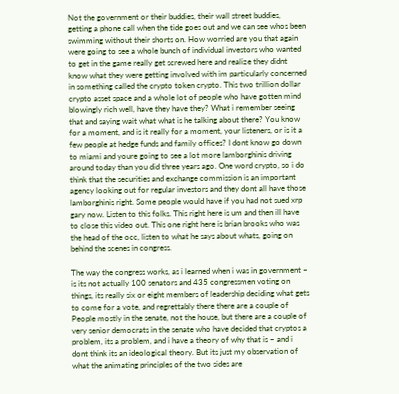Not the government or their buddies, their wall street buddies, getting a phone call when the tide goes out and we can see whos been swimming without their shorts on. How worried are you that again were going to see a whole bunch of individual investors who wanted to get in the game really get screwed here and realize they didnt know what they were getting involved with im particularly concerned in something called the crypto token crypto. This two trillion dollar crypto asset space and a whole lot of people who have gotten mind blowingly rich well, have they have they? What i remember seeing that and saying wait what what is he talking about there? You know for a moment, and is it really for a moment, your listeners, or is it a few people at hedge funds and family offices? I dont know go down to miami and youre going to see a lot more lamborghinis driving around today than you did three years ago. One word crypto, so i do think that the securities and exchange commission is an important agency looking out for regular investors and they dont all have those lamborghinis right. Some people would have if you had not sued xrp gary now. Listen to this folks. This right here is um and then ill have to close this video out. This one right here is brian brooks who was the head of the occ, listen to what he says about whats, going on behind the scenes in congress.

The way the congress works, as i learned when i was in government – is its not actually 100 senators and 435 congressmen voting on things, its really six or eight members of leadership deciding what gets to come for a vote, and regrettably there there are a couple of People mostly in the senate, not the house, but there are a couple of very senior democrats in the senate who have decided that cryptos a problem, its a problem, and i have a theory of why that is – and i dont think its an ideological theory. But its just my observation of what the animating principles of the two sides are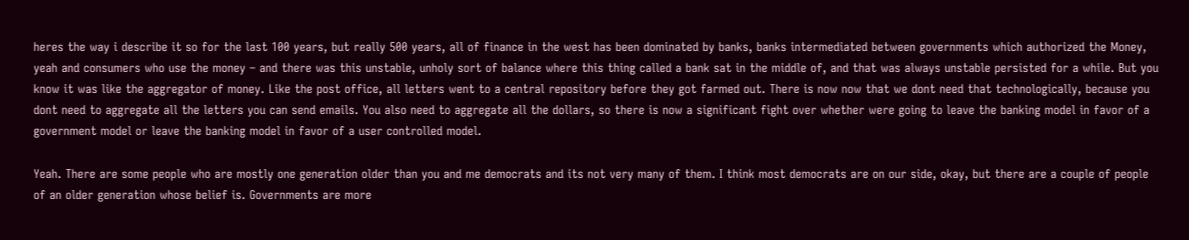heres the way i describe it so for the last 100 years, but really 500 years, all of finance in the west has been dominated by banks, banks intermediated between governments which authorized the Money, yeah and consumers who use the money – and there was this unstable, unholy sort of balance where this thing called a bank sat in the middle of, and that was always unstable persisted for a while. But you know it was like the aggregator of money. Like the post office, all letters went to a central repository before they got farmed out. There is now now that we dont need that technologically, because you dont need to aggregate all the letters you can send emails. You also need to aggregate all the dollars, so there is now a significant fight over whether were going to leave the banking model in favor of a government model or leave the banking model in favor of a user controlled model.

Yeah. There are some people who are mostly one generation older than you and me democrats and its not very many of them. I think most democrats are on our side, okay, but there are a couple of people of an older generation whose belief is. Governments are more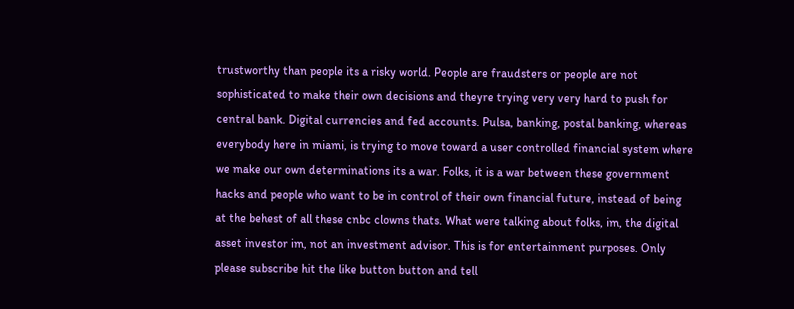trustworthy than people its a risky world. People are fraudsters or people are not sophisticated to make their own decisions and theyre trying very very hard to push for central bank. Digital currencies and fed accounts. Pulsa, banking, postal banking, whereas everybody here in miami, is trying to move toward a user controlled financial system where we make our own determinations its a war. Folks, it is a war between these government hacks and people who want to be in control of their own financial future, instead of being at the behest of all these cnbc clowns thats. What were talking about folks, im, the digital asset investor im, not an investment advisor. This is for entertainment purposes. Only please subscribe hit the like button button and tell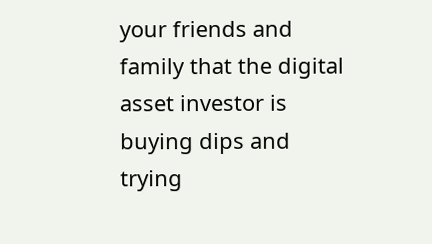your friends and family that the digital asset investor is buying dips and trying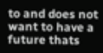to and does not want to have a future thats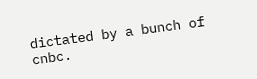dictated by a bunch of cnbc.